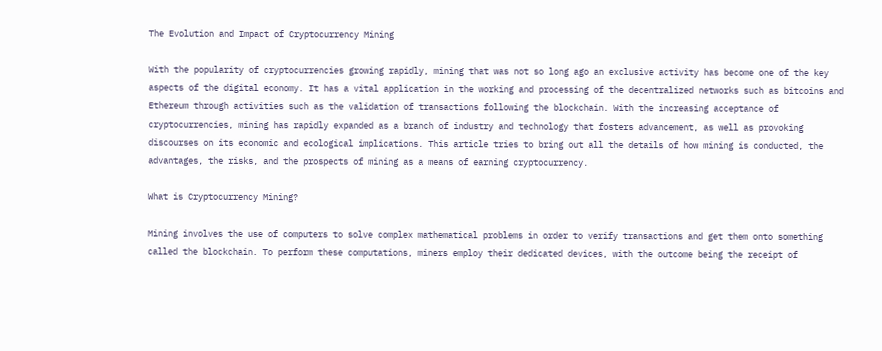The Evolution and Impact of Cryptocurrency Mining

With the popularity of cryptocurrencies growing rapidly, mining that was not so long ago an exclusive activity has become one of the key aspects of the digital economy. It has a vital application in the working and processing of the decentralized networks such as bitcoins and Ethereum through activities such as the validation of transactions following the blockchain. With the increasing acceptance of cryptocurrencies, mining has rapidly expanded as a branch of industry and technology that fosters advancement, as well as provoking discourses on its economic and ecological implications. This article tries to bring out all the details of how mining is conducted, the advantages, the risks, and the prospects of mining as a means of earning cryptocurrency.

What is Cryptocurrency Mining?

Mining involves the use of computers to solve complex mathematical problems in order to verify transactions and get them onto something called the blockchain. To perform these computations, miners employ their dedicated devices, with the outcome being the receipt of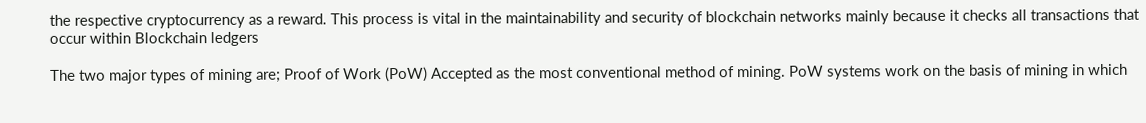the respective cryptocurrency as a reward. This process is vital in the maintainability and security of blockchain networks mainly because it checks all transactions that occur within Blockchain ledgers

The two major types of mining are; Proof of Work (PoW) Accepted as the most conventional method of mining. PoW systems work on the basis of mining in which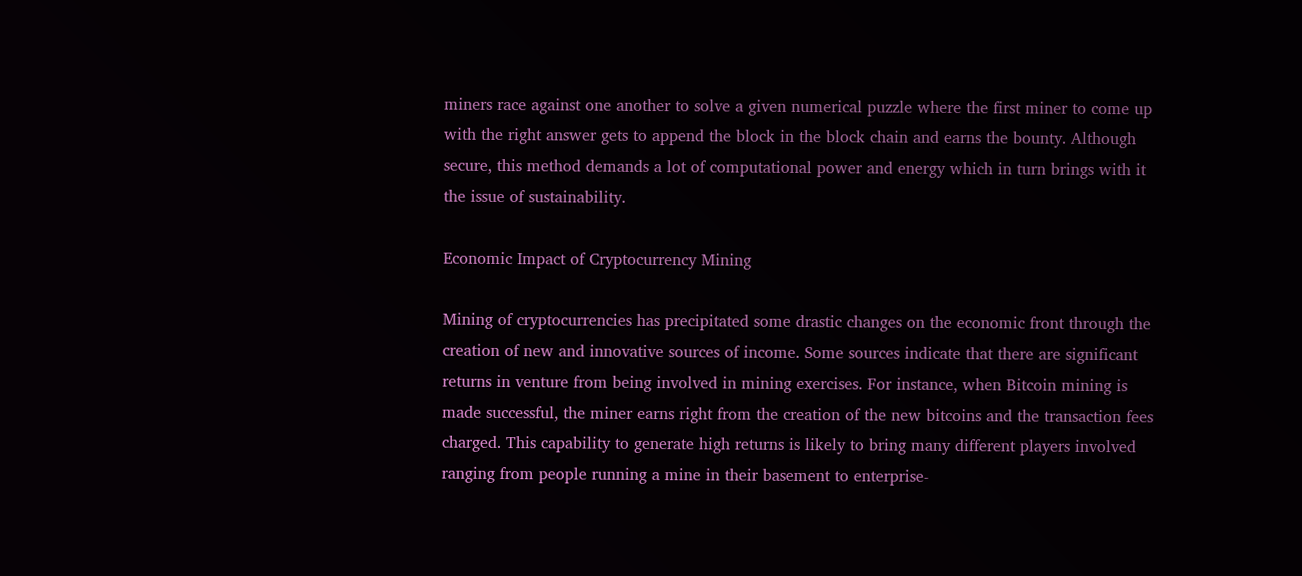miners race against one another to solve a given numerical puzzle where the first miner to come up with the right answer gets to append the block in the block chain and earns the bounty. Although secure, this method demands a lot of computational power and energy which in turn brings with it the issue of sustainability.

Economic Impact of Cryptocurrency Mining

Mining of cryptocurrencies has precipitated some drastic changes on the economic front through the creation of new and innovative sources of income. Some sources indicate that there are significant returns in venture from being involved in mining exercises. For instance, when Bitcoin mining is made successful, the miner earns right from the creation of the new bitcoins and the transaction fees charged. This capability to generate high returns is likely to bring many different players involved ranging from people running a mine in their basement to enterprise-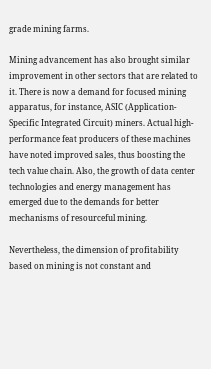grade mining farms.

Mining advancement has also brought similar improvement in other sectors that are related to it. There is now a demand for focused mining apparatus, for instance, ASIC (Application-Specific Integrated Circuit) miners. Actual high-performance feat producers of these machines have noted improved sales, thus boosting the tech value chain. Also, the growth of data center technologies and energy management has emerged due to the demands for better mechanisms of resourceful mining.

Nevertheless, the dimension of profitability based on mining is not constant and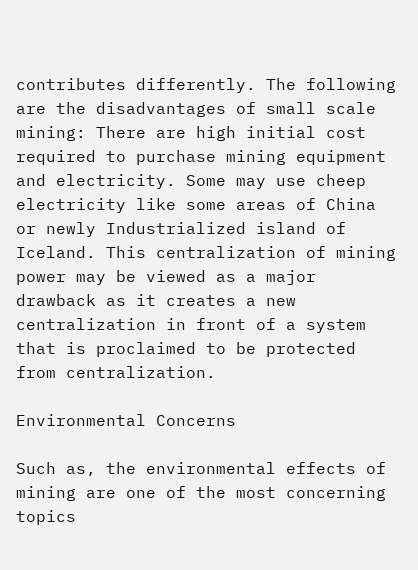contributes differently. The following are the disadvantages of small scale mining: There are high initial cost required to purchase mining equipment and electricity. Some may use cheep electricity like some areas of China or newly Industrialized island of Iceland. This centralization of mining power may be viewed as a major drawback as it creates a new centralization in front of a system that is proclaimed to be protected from centralization.

Environmental Concerns

Such as, the environmental effects of mining are one of the most concerning topics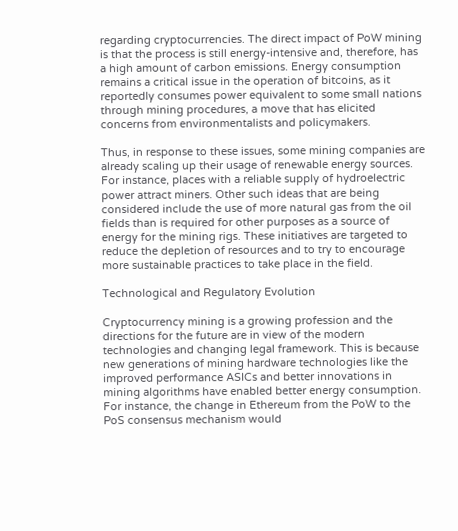regarding cryptocurrencies. The direct impact of PoW mining is that the process is still energy-intensive and, therefore, has a high amount of carbon emissions. Energy consumption remains a critical issue in the operation of bitcoins, as it reportedly consumes power equivalent to some small nations through mining procedures, a move that has elicited concerns from environmentalists and policymakers.

Thus, in response to these issues, some mining companies are already scaling up their usage of renewable energy sources. For instance, places with a reliable supply of hydroelectric power attract miners. Other such ideas that are being considered include the use of more natural gas from the oil fields than is required for other purposes as a source of energy for the mining rigs. These initiatives are targeted to reduce the depletion of resources and to try to encourage more sustainable practices to take place in the field.

Technological and Regulatory Evolution

Cryptocurrency mining is a growing profession and the directions for the future are in view of the modern technologies and changing legal framework. This is because new generations of mining hardware technologies like the improved performance ASICs and better innovations in mining algorithms have enabled better energy consumption. For instance, the change in Ethereum from the PoW to the PoS consensus mechanism would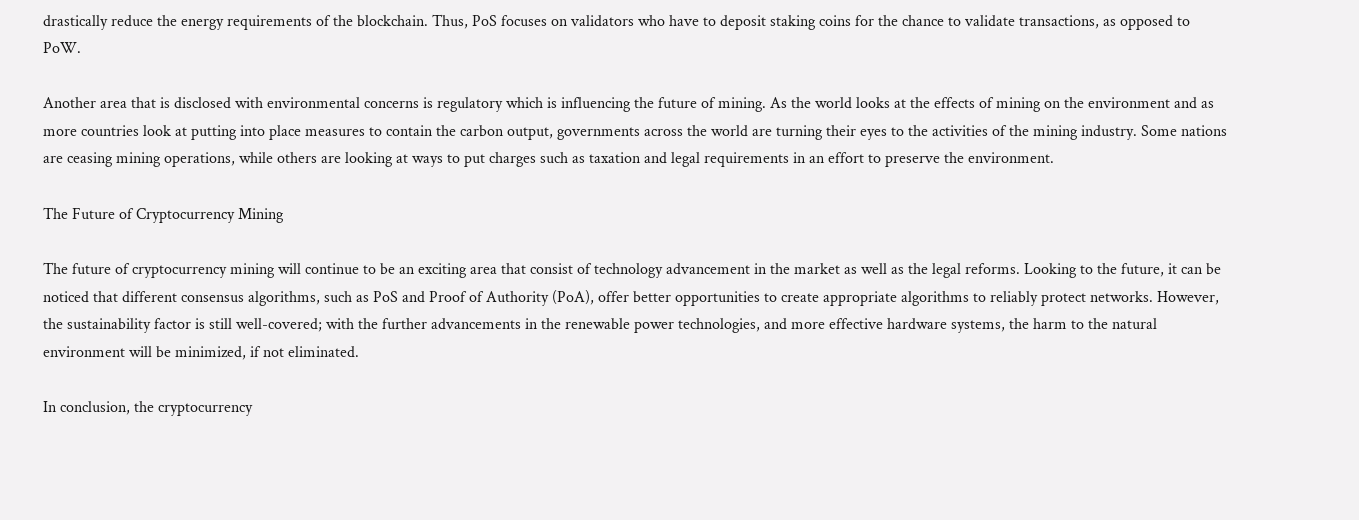drastically reduce the energy requirements of the blockchain. Thus, PoS focuses on validators who have to deposit staking coins for the chance to validate transactions, as opposed to PoW.

Another area that is disclosed with environmental concerns is regulatory which is influencing the future of mining. As the world looks at the effects of mining on the environment and as more countries look at putting into place measures to contain the carbon output, governments across the world are turning their eyes to the activities of the mining industry. Some nations are ceasing mining operations, while others are looking at ways to put charges such as taxation and legal requirements in an effort to preserve the environment.

The Future of Cryptocurrency Mining

The future of cryptocurrency mining will continue to be an exciting area that consist of technology advancement in the market as well as the legal reforms. Looking to the future, it can be noticed that different consensus algorithms, such as PoS and Proof of Authority (PoA), offer better opportunities to create appropriate algorithms to reliably protect networks. However, the sustainability factor is still well-covered; with the further advancements in the renewable power technologies, and more effective hardware systems, the harm to the natural environment will be minimized, if not eliminated.

In conclusion, the cryptocurrency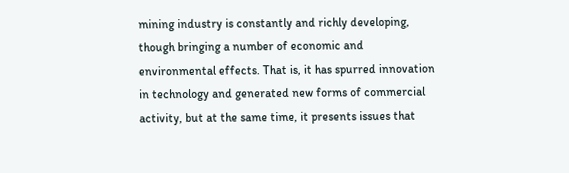mining industry is constantly and richly developing, though bringing a number of economic and environmental effects. That is, it has spurred innovation in technology and generated new forms of commercial activity, but at the same time, it presents issues that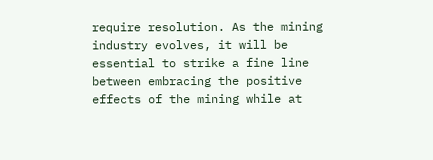require resolution. As the mining industry evolves, it will be essential to strike a fine line between embracing the positive effects of the mining while at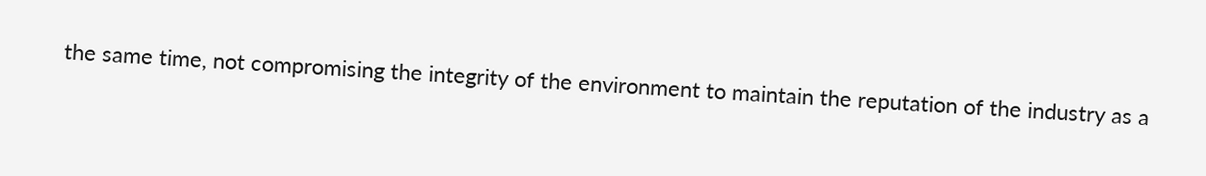the same time, not compromising the integrity of the environment to maintain the reputation of the industry as a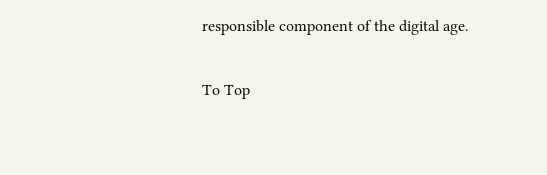responsible component of the digital age.

To Top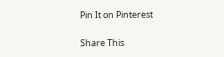Pin It on Pinterest

Share This